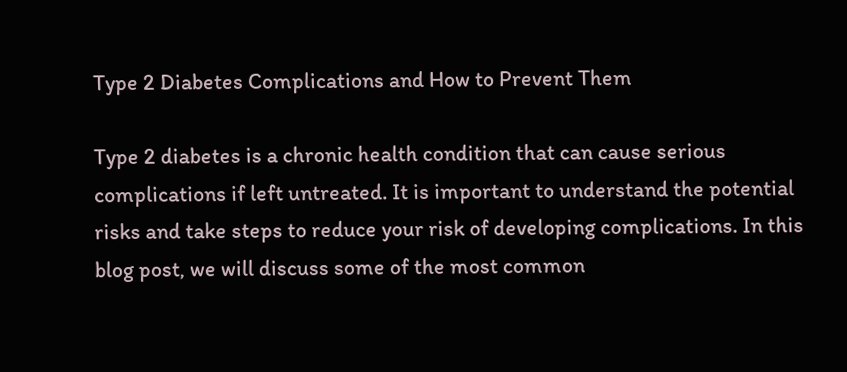Type 2 Diabetes Complications and How to Prevent Them

Type 2 diabetes is a chronic health condition that can cause serious complications if left untreated. It is important to understand the potential risks and take steps to reduce your risk of developing complications. In this blog post, we will discuss some of the most common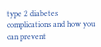type 2 diabetes complications and how you can prevent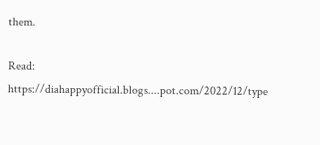them.

Read: https://diahappyofficial.blogs....pot.com/2022/12/type